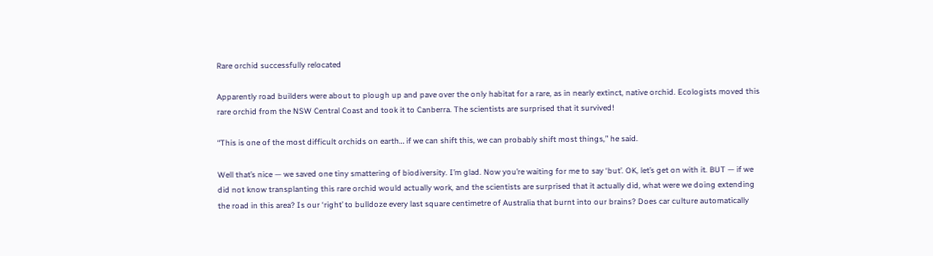Rare orchid successfully relocated

Apparently road builders were about to plough up and pave over the only habitat for a rare, as in nearly extinct, native orchid. Ecologists moved this rare orchid from the NSW Central Coast and took it to Canberra. The scientists are surprised that it survived!

“This is one of the most difficult orchids on earth… if we can shift this, we can probably shift most things,” he said.

Well that’s nice — we saved one tiny smattering of biodiversity. I’m glad. Now you’re waiting for me to say ‘but’. OK, let’s get on with it. BUT — if we did not know transplanting this rare orchid would actually work, and the scientists are surprised that it actually did, what were we doing extending the road in this area? Is our ‘right’ to bulldoze every last square centimetre of Australia that burnt into our brains? Does car culture automatically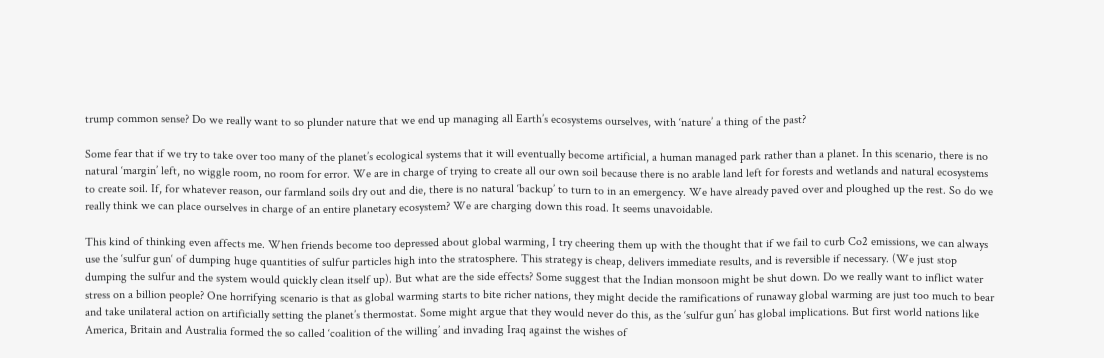trump common sense? Do we really want to so plunder nature that we end up managing all Earth’s ecosystems ourselves, with ‘nature’ a thing of the past?

Some fear that if we try to take over too many of the planet’s ecological systems that it will eventually become artificial, a human managed park rather than a planet. In this scenario, there is no natural ‘margin’ left, no wiggle room, no room for error. We are in charge of trying to create all our own soil because there is no arable land left for forests and wetlands and natural ecosystems to create soil. If, for whatever reason, our farmland soils dry out and die, there is no natural ‘backup’ to turn to in an emergency. We have already paved over and ploughed up the rest. So do we really think we can place ourselves in charge of an entire planetary ecosystem? We are charging down this road. It seems unavoidable.

This kind of thinking even affects me. When friends become too depressed about global warming, I try cheering them up with the thought that if we fail to curb Co2 emissions, we can always use the ‘sulfur gun‘ of dumping huge quantities of sulfur particles high into the stratosphere. This strategy is cheap, delivers immediate results, and is reversible if necessary. (We just stop dumping the sulfur and the system would quickly clean itself up). But what are the side effects? Some suggest that the Indian monsoon might be shut down. Do we really want to inflict water stress on a billion people? One horrifying scenario is that as global warming starts to bite richer nations, they might decide the ramifications of runaway global warming are just too much to bear and take unilateral action on artificially setting the planet’s thermostat. Some might argue that they would never do this, as the ‘sulfur gun’ has global implications. But first world nations like America, Britain and Australia formed the so called ‘coalition of the willing’ and invading Iraq against the wishes of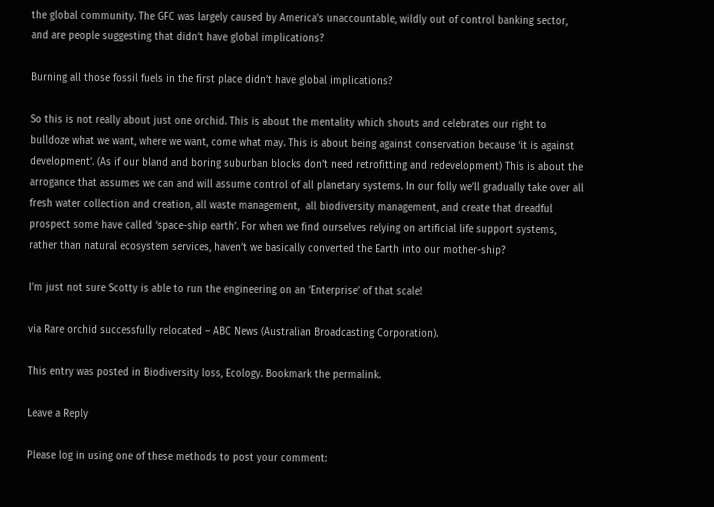the global community. The GFC was largely caused by America’s unaccountable, wildly out of control banking sector, and are people suggesting that didn’t have global implications?

Burning all those fossil fuels in the first place didn’t have global implications?

So this is not really about just one orchid. This is about the mentality which shouts and celebrates our right to bulldoze what we want, where we want, come what may. This is about being against conservation because ‘it is against development’. (As if our bland and boring suburban blocks don’t need retrofitting and redevelopment) This is about the arrogance that assumes we can and will assume control of all planetary systems. In our folly we’ll gradually take over all fresh water collection and creation, all waste management,  all biodiversity management, and create that dreadful prospect some have called ‘space-ship earth’. For when we find ourselves relying on artificial life support systems, rather than natural ecosystem services, haven’t we basically converted the Earth into our mother-ship?

I’m just not sure Scotty is able to run the engineering on an ‘Enterprise’ of that scale!

via Rare orchid successfully relocated – ABC News (Australian Broadcasting Corporation).

This entry was posted in Biodiversity loss, Ecology. Bookmark the permalink.

Leave a Reply

Please log in using one of these methods to post your comment: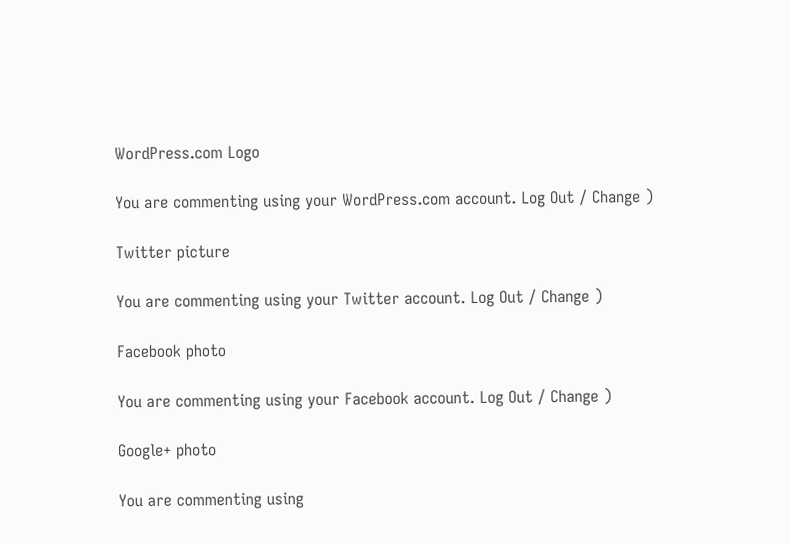WordPress.com Logo

You are commenting using your WordPress.com account. Log Out / Change )

Twitter picture

You are commenting using your Twitter account. Log Out / Change )

Facebook photo

You are commenting using your Facebook account. Log Out / Change )

Google+ photo

You are commenting using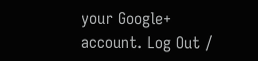your Google+ account. Log Out /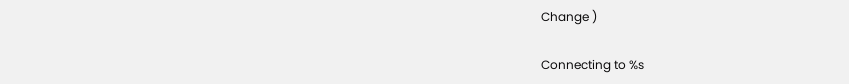Change )

Connecting to %s